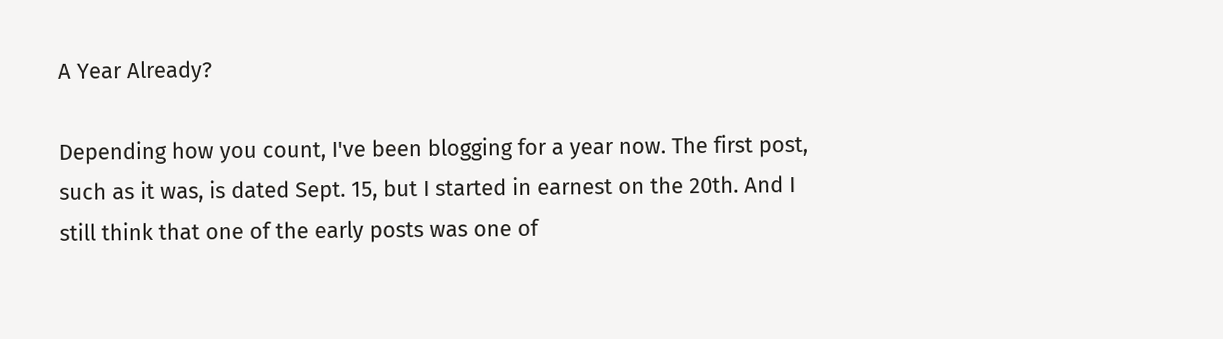A Year Already?

Depending how you count, I've been blogging for a year now. The first post, such as it was, is dated Sept. 15, but I started in earnest on the 20th. And I still think that one of the early posts was one of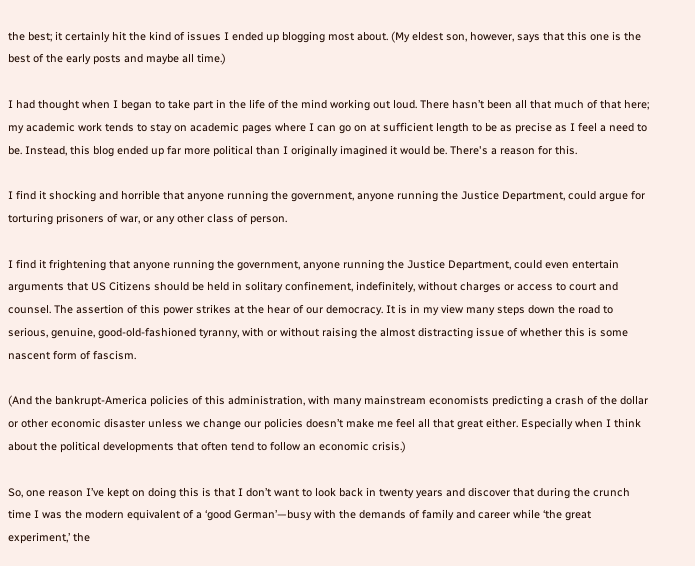the best; it certainly hit the kind of issues I ended up blogging most about. (My eldest son, however, says that this one is the best of the early posts and maybe all time.)

I had thought when I began to take part in the life of the mind working out loud. There hasn’t been all that much of that here; my academic work tends to stay on academic pages where I can go on at sufficient length to be as precise as I feel a need to be. Instead, this blog ended up far more political than I originally imagined it would be. There's a reason for this.

I find it shocking and horrible that anyone running the government, anyone running the Justice Department, could argue for torturing prisoners of war, or any other class of person.

I find it frightening that anyone running the government, anyone running the Justice Department, could even entertain arguments that US Citizens should be held in solitary confinement, indefinitely, without charges or access to court and counsel. The assertion of this power strikes at the hear of our democracy. It is in my view many steps down the road to serious, genuine, good-old-fashioned tyranny, with or without raising the almost distracting issue of whether this is some nascent form of fascism.

(And the bankrupt-America policies of this administration, with many mainstream economists predicting a crash of the dollar or other economic disaster unless we change our policies doesn’t make me feel all that great either. Especially when I think about the political developments that often tend to follow an economic crisis.)

So, one reason I’ve kept on doing this is that I don’t want to look back in twenty years and discover that during the crunch time I was the modern equivalent of a ‘good German’—busy with the demands of family and career while ‘the great experiment,’ the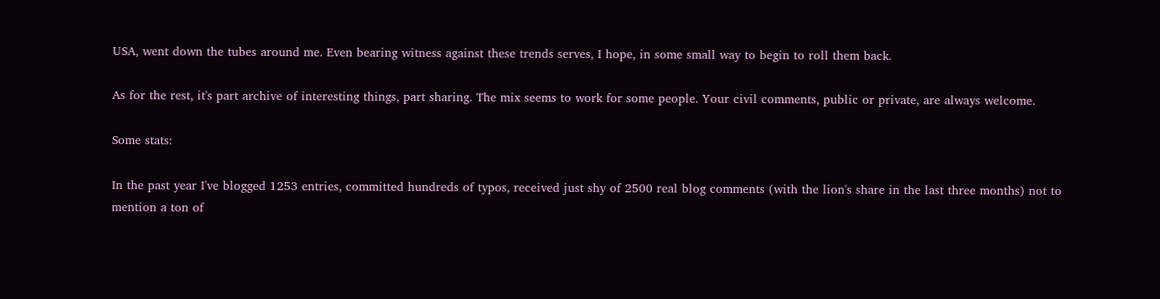USA, went down the tubes around me. Even bearing witness against these trends serves, I hope, in some small way to begin to roll them back.

As for the rest, it's part archive of interesting things, part sharing. The mix seems to work for some people. Your civil comments, public or private, are always welcome.

Some stats:

In the past year I've blogged 1253 entries, committed hundreds of typos, received just shy of 2500 real blog comments (with the lion's share in the last three months) not to mention a ton of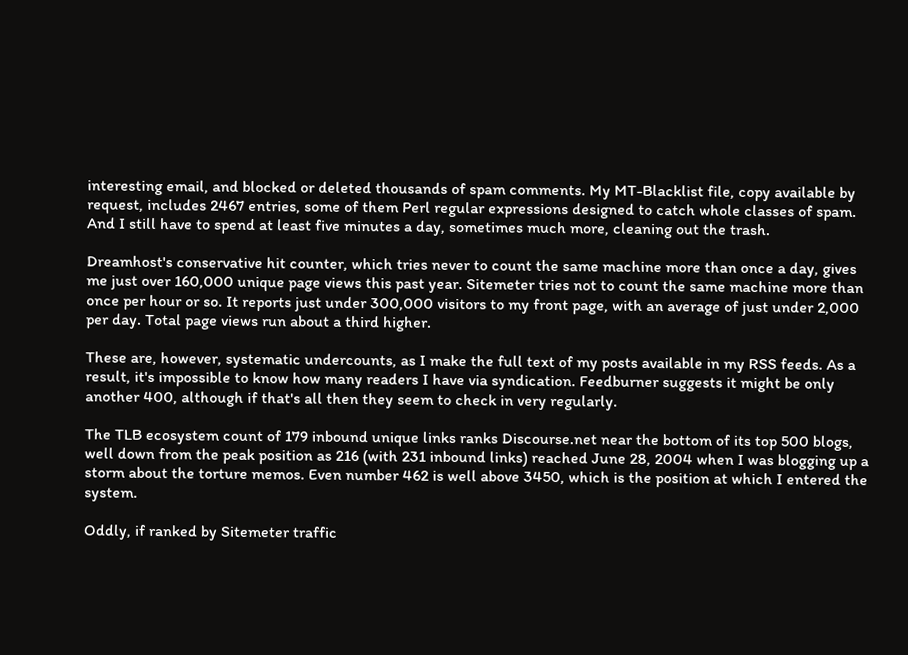interesting email, and blocked or deleted thousands of spam comments. My MT-Blacklist file, copy available by request, includes 2467 entries, some of them Perl regular expressions designed to catch whole classes of spam. And I still have to spend at least five minutes a day, sometimes much more, cleaning out the trash.

Dreamhost's conservative hit counter, which tries never to count the same machine more than once a day, gives me just over 160,000 unique page views this past year. Sitemeter tries not to count the same machine more than once per hour or so. It reports just under 300,000 visitors to my front page, with an average of just under 2,000 per day. Total page views run about a third higher.

These are, however, systematic undercounts, as I make the full text of my posts available in my RSS feeds. As a result, it's impossible to know how many readers I have via syndication. Feedburner suggests it might be only another 400, although if that's all then they seem to check in very regularly.

The TLB ecosystem count of 179 inbound unique links ranks Discourse.net near the bottom of its top 500 blogs, well down from the peak position as 216 (with 231 inbound links) reached June 28, 2004 when I was blogging up a storm about the torture memos. Even number 462 is well above 3450, which is the position at which I entered the system.

Oddly, if ranked by Sitemeter traffic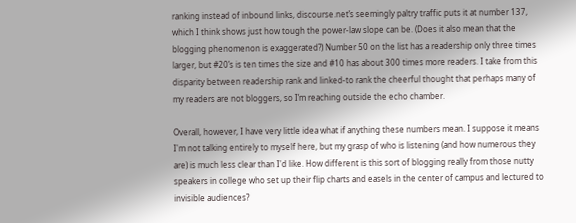ranking instead of inbound links, discourse.net’s seemingly paltry traffic puts it at number 137, which I think shows just how tough the power-law slope can be. (Does it also mean that the blogging phenomenon is exaggerated?) Number 50 on the list has a readership only three times larger, but #20’s is ten times the size and #10 has about 300 times more readers. I take from this disparity between readership rank and linked-to rank the cheerful thought that perhaps many of my readers are not bloggers, so I’m reaching outside the echo chamber.

Overall, however, I have very little idea what if anything these numbers mean. I suppose it means I'm not talking entirely to myself here, but my grasp of who is listening (and how numerous they are) is much less clear than I'd like. How different is this sort of blogging really from those nutty speakers in college who set up their flip charts and easels in the center of campus and lectured to invisible audiences?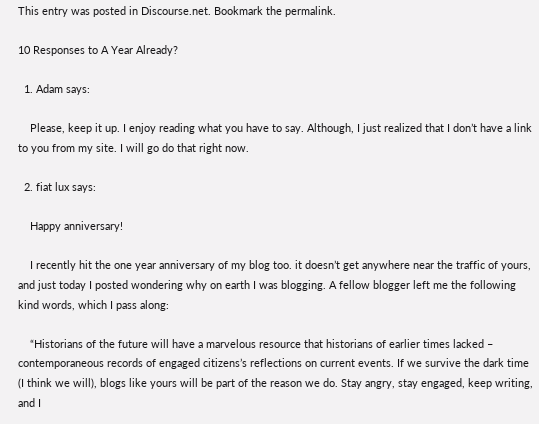This entry was posted in Discourse.net. Bookmark the permalink.

10 Responses to A Year Already?

  1. Adam says:

    Please, keep it up. I enjoy reading what you have to say. Although, I just realized that I don’t have a link to you from my site. I will go do that right now.

  2. fiat lux says:

    Happy anniversary!

    I recently hit the one year anniversary of my blog too. it doesn’t get anywhere near the traffic of yours, and just today I posted wondering why on earth I was blogging. A fellow blogger left me the following kind words, which I pass along:

    “Historians of the future will have a marvelous resource that historians of earlier times lacked – contemporaneous records of engaged citizens’s reflections on current events. If we survive the dark time (I think we will), blogs like yours will be part of the reason we do. Stay angry, stay engaged, keep writing, and I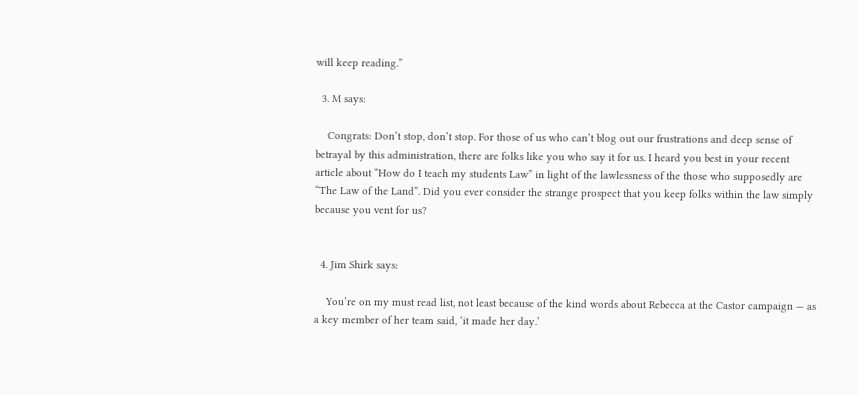will keep reading.”

  3. M says:

    Congrats: Don’t stop, don’t stop. For those of us who can’t blog out our frustrations and deep sense of betrayal by this administration, there are folks like you who say it for us. I heard you best in your recent article about “How do I teach my students Law” in light of the lawlessness of the those who supposedly are “The Law of the Land”. Did you ever consider the strange prospect that you keep folks within the law simply because you vent for us?


  4. Jim Shirk says:

    You’re on my must read list, not least because of the kind words about Rebecca at the Castor campaign — as a key member of her team said, ‘it made her day.’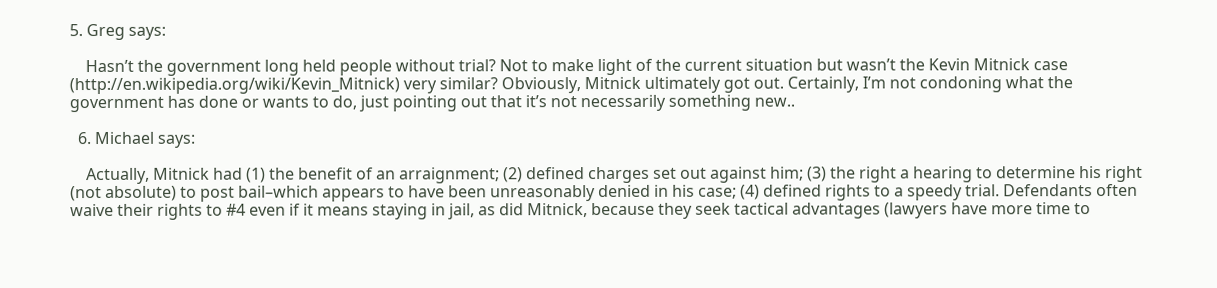5. Greg says:

    Hasn’t the government long held people without trial? Not to make light of the current situation but wasn’t the Kevin Mitnick case (http://en.wikipedia.org/wiki/Kevin_Mitnick) very similar? Obviously, Mitnick ultimately got out. Certainly, I’m not condoning what the government has done or wants to do, just pointing out that it’s not necessarily something new..

  6. Michael says:

    Actually, Mitnick had (1) the benefit of an arraignment; (2) defined charges set out against him; (3) the right a hearing to determine his right (not absolute) to post bail–which appears to have been unreasonably denied in his case; (4) defined rights to a speedy trial. Defendants often waive their rights to #4 even if it means staying in jail, as did Mitnick, because they seek tactical advantages (lawyers have more time to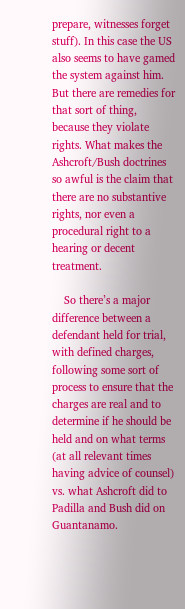prepare, witnesses forget stuff). In this case the US also seems to have gamed the system against him. But there are remedies for that sort of thing, because they violate rights. What makes the Ashcroft/Bush doctrines so awful is the claim that there are no substantive rights, nor even a procedural right to a hearing or decent treatment.

    So there’s a major difference between a defendant held for trial, with defined charges, following some sort of process to ensure that the charges are real and to determine if he should be held and on what terms (at all relevant times having advice of counsel) vs. what Ashcroft did to Padilla and Bush did on Guantanamo.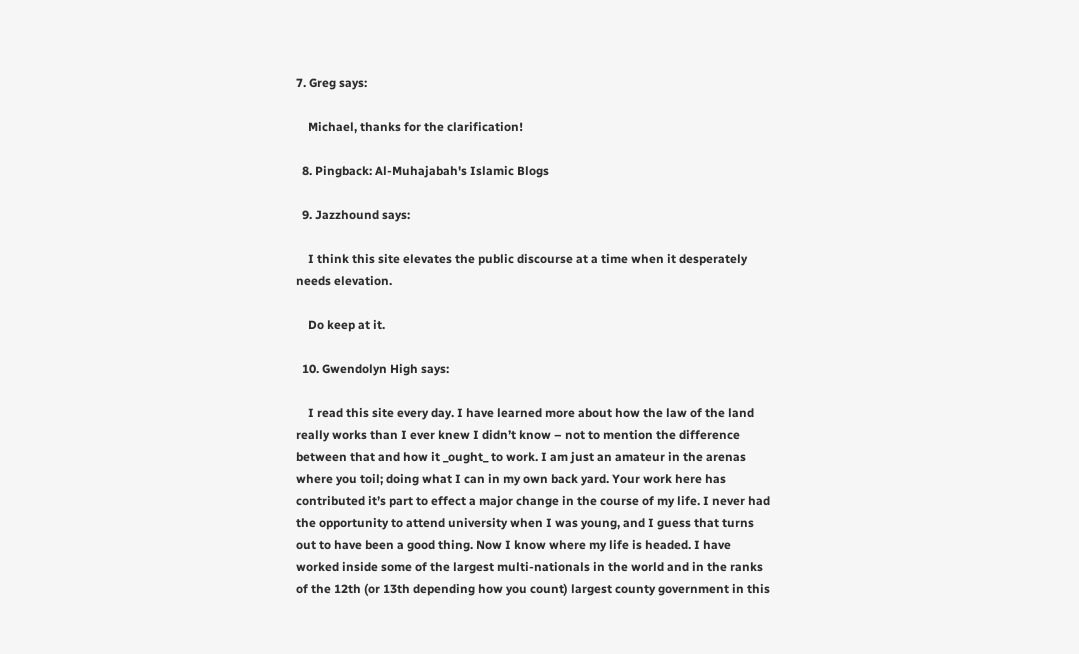7. Greg says:

    Michael, thanks for the clarification!

  8. Pingback: Al-Muhajabah's Islamic Blogs

  9. Jazzhound says:

    I think this site elevates the public discourse at a time when it desperately needs elevation.

    Do keep at it.

  10. Gwendolyn High says:

    I read this site every day. I have learned more about how the law of the land really works than I ever knew I didn’t know – not to mention the difference between that and how it _ought_ to work. I am just an amateur in the arenas where you toil; doing what I can in my own back yard. Your work here has contributed it’s part to effect a major change in the course of my life. I never had the opportunity to attend university when I was young, and I guess that turns out to have been a good thing. Now I know where my life is headed. I have worked inside some of the largest multi-nationals in the world and in the ranks of the 12th (or 13th depending how you count) largest county government in this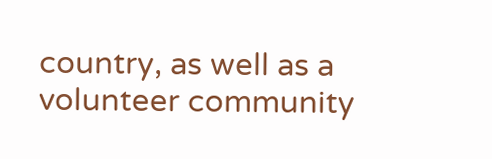country, as well as a volunteer community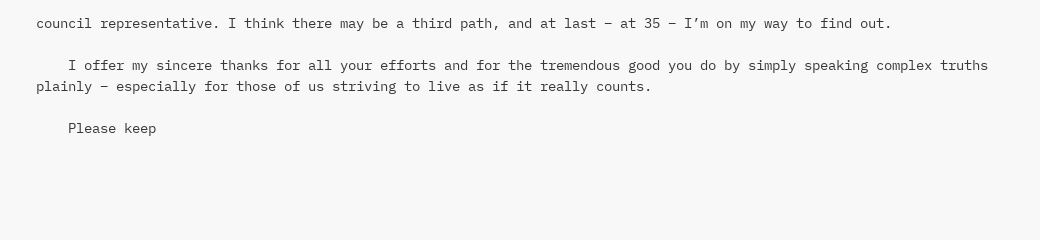council representative. I think there may be a third path, and at last – at 35 – I’m on my way to find out.

    I offer my sincere thanks for all your efforts and for the tremendous good you do by simply speaking complex truths plainly – especially for those of us striving to live as if it really counts.

    Please keep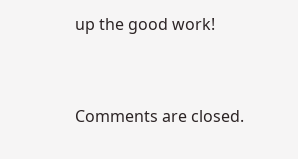up the good work!


Comments are closed.